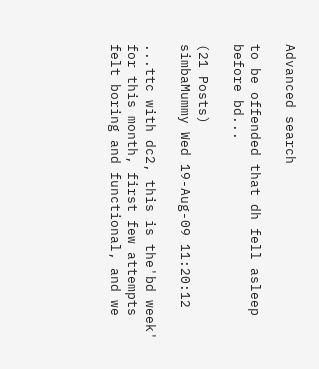Advanced search

to be offended that dh fell asleep before bd...

(21 Posts)
simbaMummy Wed 19-Aug-09 11:20:12

...ttc with dc2, this is the'bd week' for this month, first few attempts felt boring and functional, and we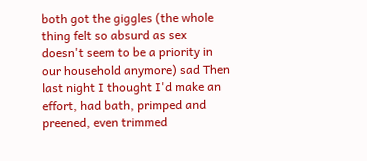both got the giggles (the whole thing felt so absurd as sex doesn't seem to be a priority in our household anymore) sad Then last night I thought I'd make an effort, had bath, primped and preened, even trimmed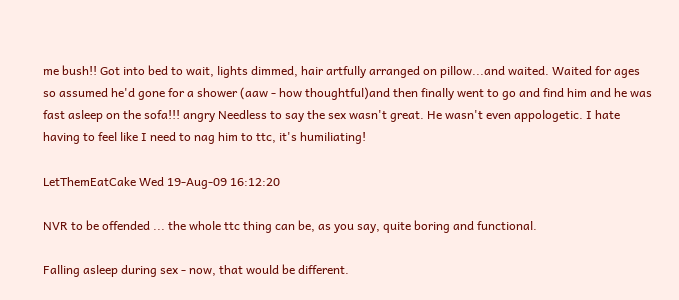me bush!! Got into bed to wait, lights dimmed, hair artfully arranged on pillow...and waited. Waited for ages so assumed he'd gone for a shower (aaw - how thoughtful)and then finally went to go and find him and he was fast asleep on the sofa!!! angry Needless to say the sex wasn't great. He wasn't even appologetic. I hate having to feel like I need to nag him to ttc, it's humiliating!

LetThemEatCake Wed 19-Aug-09 16:12:20

NVR to be offended ... the whole ttc thing can be, as you say, quite boring and functional.

Falling asleep during sex - now, that would be different.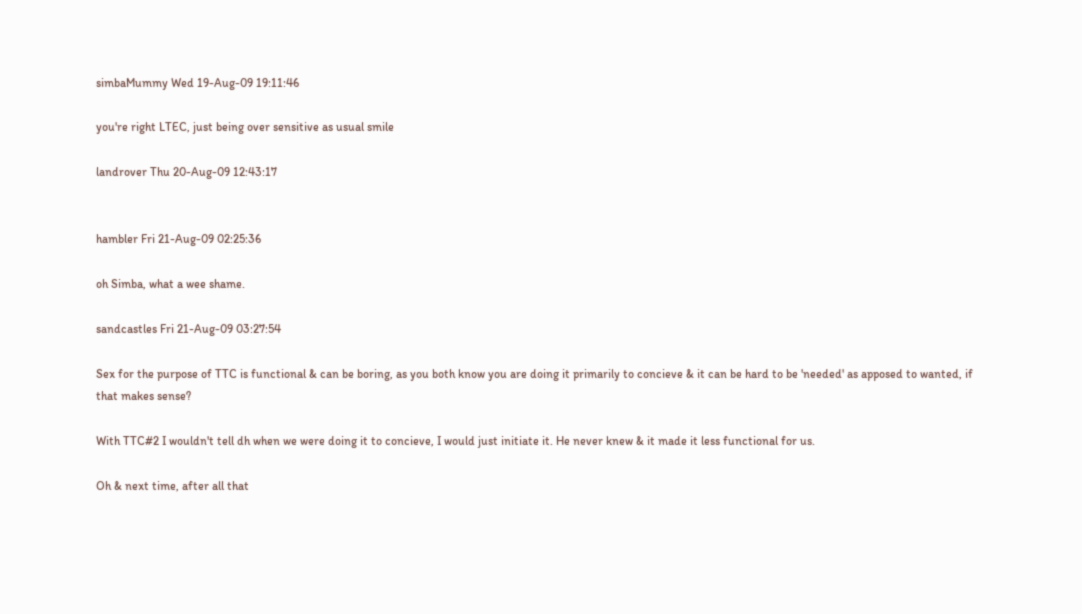simbaMummy Wed 19-Aug-09 19:11:46

you're right LTEC, just being over sensitive as usual smile

landrover Thu 20-Aug-09 12:43:17


hambler Fri 21-Aug-09 02:25:36

oh Simba, what a wee shame.

sandcastles Fri 21-Aug-09 03:27:54

Sex for the purpose of TTC is functional & can be boring, as you both know you are doing it primarily to concieve & it can be hard to be 'needed' as apposed to wanted, if that makes sense?

With TTC#2 I wouldn't tell dh when we were doing it to concieve, I would just initiate it. He never knew & it made it less functional for us.

Oh & next time, after all that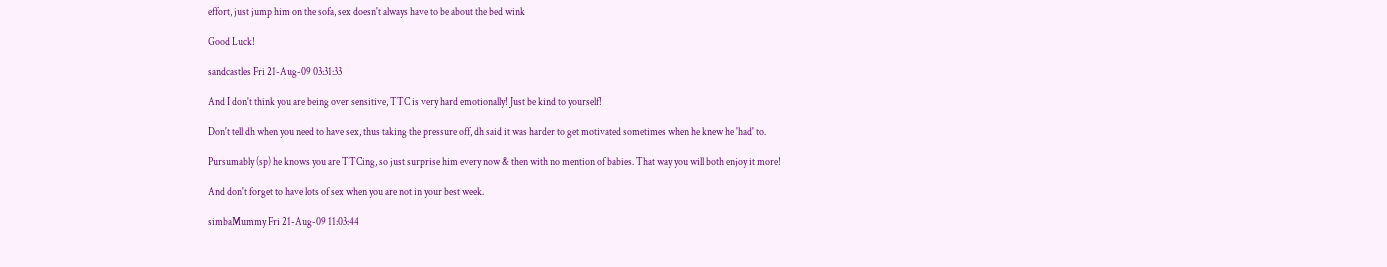effort, just jump him on the sofa, sex doesn't always have to be about the bed wink

Good Luck!

sandcastles Fri 21-Aug-09 03:31:33

And I don't think you are being over sensitive, TTC is very hard emotionally! Just be kind to yourself!

Don't tell dh when you need to have sex, thus taking the pressure off, dh said it was harder to get motivated sometimes when he knew he 'had' to.

Pursumably (sp) he knows you are TTCing, so just surprise him every now & then with no mention of babies. That way you will both enjoy it more!

And don't forget to have lots of sex when you are not in your best week.

simbaMummy Fri 21-Aug-09 11:03:44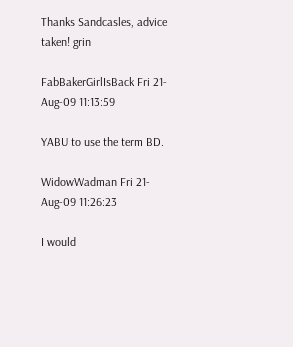Thanks Sandcasles, advice taken! grin

FabBakerGirlIsBack Fri 21-Aug-09 11:13:59

YABU to use the term BD.

WidowWadman Fri 21-Aug-09 11:26:23

I would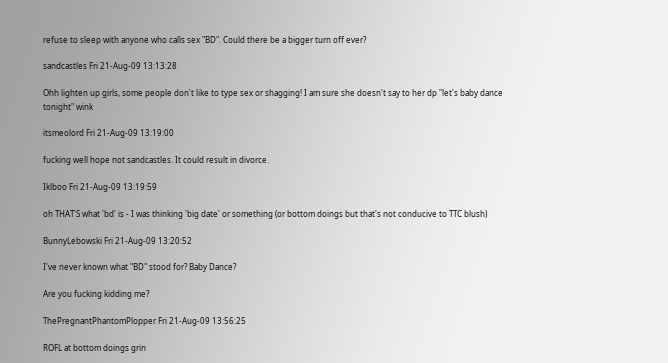refuse to sleep with anyone who calls sex "BD". Could there be a bigger turn off ever?

sandcastles Fri 21-Aug-09 13:13:28

Ohh lighten up girls, some people don't like to type sex or shagging! I am sure she doesn't say to her dp "let's baby dance tonight" wink

itsmeolord Fri 21-Aug-09 13:19:00

fucking well hope not sandcastles. It could result in divorce.

Iklboo Fri 21-Aug-09 13:19:59

oh THAT'S what 'bd' is - I was thinking 'big date' or something (or bottom doings but that's not conducive to TTC blush)

BunnyLebowski Fri 21-Aug-09 13:20:52

I've never known what "BD" stood for? Baby Dance?

Are you fucking kidding me?

ThePregnantPhantomPlopper Fri 21-Aug-09 13:56:25

ROFL at bottom doings grin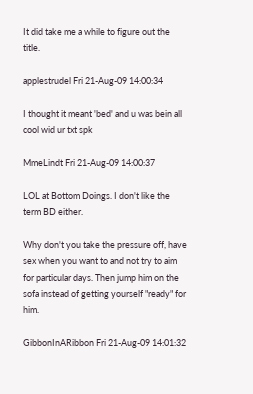It did take me a while to figure out the title.

applestrudel Fri 21-Aug-09 14:00:34

I thought it meant 'bed' and u was bein all cool wid ur txt spk

MmeLindt Fri 21-Aug-09 14:00:37

LOL at Bottom Doings. I don't like the term BD either.

Why don't you take the pressure off, have sex when you want to and not try to aim for particular days. Then jump him on the sofa instead of getting yourself "ready" for him.

GibbonInARibbon Fri 21-Aug-09 14:01:32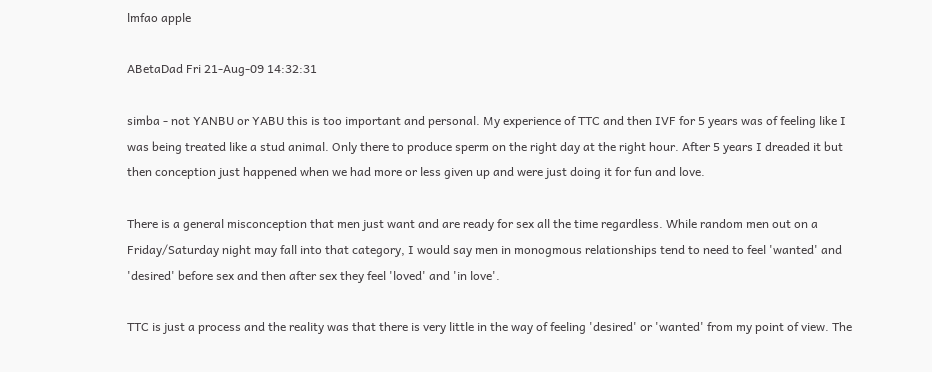lmfao apple

ABetaDad Fri 21-Aug-09 14:32:31

simba - not YANBU or YABU this is too important and personal. My experience of TTC and then IVF for 5 years was of feeling like I was being treated like a stud animal. Only there to produce sperm on the right day at the right hour. After 5 years I dreaded it but then conception just happened when we had more or less given up and were just doing it for fun and love.

There is a general misconception that men just want and are ready for sex all the time regardless. While random men out on a Friday/Saturday night may fall into that category, I would say men in monogmous relationships tend to need to feel 'wanted' and 'desired' before sex and then after sex they feel 'loved' and 'in love'.

TTC is just a process and the reality was that there is very little in the way of feeling 'desired' or 'wanted' from my point of view. The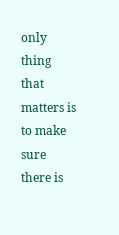only thing that matters is to make sure there is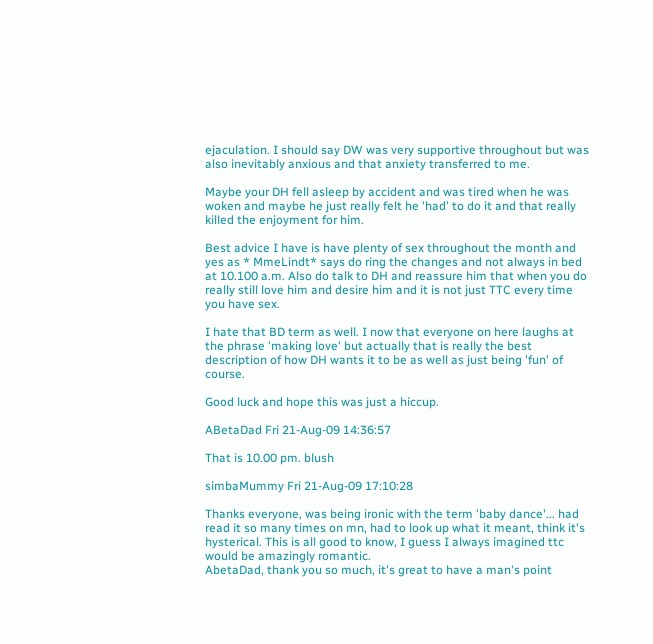ejaculation. I should say DW was very supportive throughout but was also inevitably anxious and that anxiety transferred to me.

Maybe your DH fell asleep by accident and was tired when he was woken and maybe he just really felt he 'had' to do it and that really killed the enjoyment for him.

Best advice I have is have plenty of sex throughout the month and yes as * MmeLindt* says do ring the changes and not always in bed at 10.100 a.m. Also do talk to DH and reassure him that when you do really still love him and desire him and it is not just TTC every time you have sex.

I hate that BD term as well. I now that everyone on here laughs at the phrase 'making love' but actually that is really the best description of how DH wants it to be as well as just being 'fun' of course.

Good luck and hope this was just a hiccup.

ABetaDad Fri 21-Aug-09 14:36:57

That is 10.00 pm. blush

simbaMummy Fri 21-Aug-09 17:10:28

Thanks everyone, was being ironic with the term 'baby dance'... had read it so many times on mn, had to look up what it meant, think it's hysterical. This is all good to know, I guess I always imagined ttc would be amazingly romantic.
AbetaDad, thank you so much, it's great to have a man's point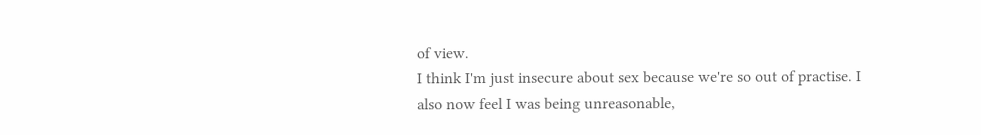of view.
I think I'm just insecure about sex because we're so out of practise. I also now feel I was being unreasonable,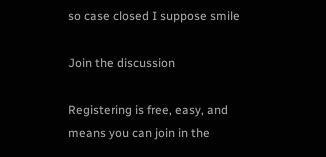so case closed I suppose smile

Join the discussion

Registering is free, easy, and means you can join in the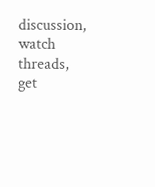discussion, watch threads, get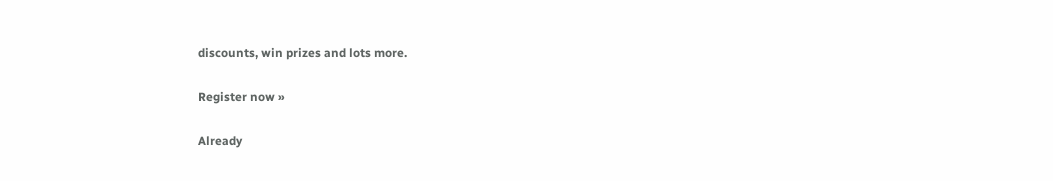discounts, win prizes and lots more.

Register now »

Already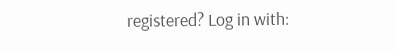registered? Log in with: